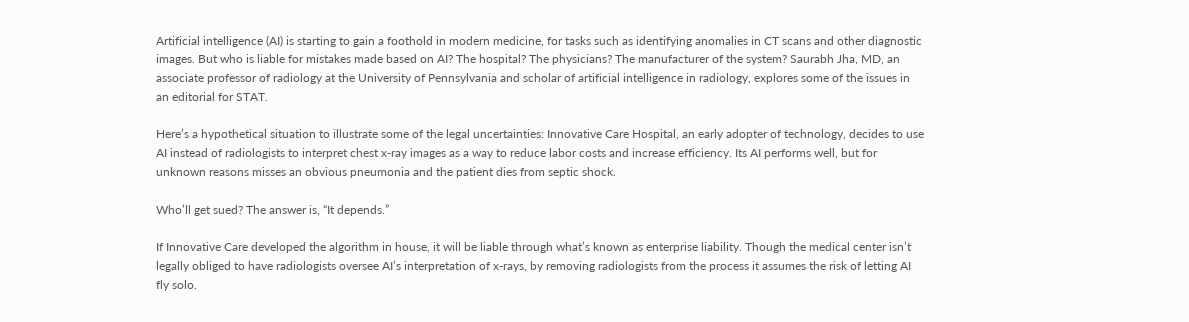Artificial intelligence (AI) is starting to gain a foothold in modern medicine, for tasks such as identifying anomalies in CT scans and other diagnostic images. But who is liable for mistakes made based on AI? The hospital? The physicians? The manufacturer of the system? Saurabh Jha, MD, an associate professor of radiology at the University of Pennsylvania and scholar of artificial intelligence in radiology, explores some of the issues in an editorial for STAT.

Here’s a hypothetical situation to illustrate some of the legal uncertainties: Innovative Care Hospital, an early adopter of technology, decides to use AI instead of radiologists to interpret chest x-ray images as a way to reduce labor costs and increase efficiency. Its AI performs well, but for unknown reasons misses an obvious pneumonia and the patient dies from septic shock.

Who’ll get sued? The answer is, “It depends.”

If Innovative Care developed the algorithm in house, it will be liable through what’s known as enterprise liability. Though the medical center isn’t legally obliged to have radiologists oversee AI’s interpretation of x-rays, by removing radiologists from the process it assumes the risk of letting AI fly solo.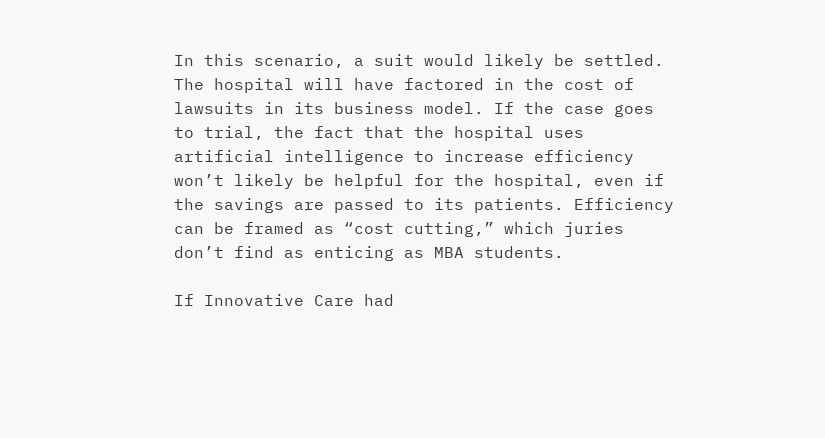In this scenario, a suit would likely be settled. The hospital will have factored in the cost of lawsuits in its business model. If the case goes to trial, the fact that the hospital uses artificial intelligence to increase efficiency won’t likely be helpful for the hospital, even if the savings are passed to its patients. Efficiency can be framed as “cost cutting,” which juries don’t find as enticing as MBA students.

If Innovative Care had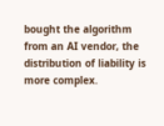bought the algorithm from an AI vendor, the distribution of liability is more complex.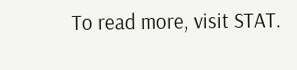To read more, visit STAT.